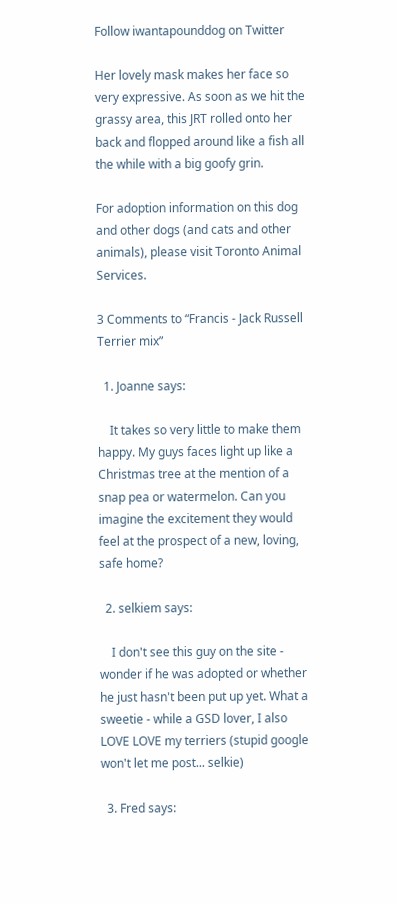Follow iwantapounddog on Twitter

Her lovely mask makes her face so very expressive. As soon as we hit the grassy area, this JRT rolled onto her back and flopped around like a fish all the while with a big goofy grin.

For adoption information on this dog and other dogs (and cats and other animals), please visit Toronto Animal Services.

3 Comments to “Francis - Jack Russell Terrier mix”

  1. Joanne says:

    It takes so very little to make them happy. My guys faces light up like a Christmas tree at the mention of a snap pea or watermelon. Can you imagine the excitement they would feel at the prospect of a new, loving, safe home?

  2. selkiem says:

    I don't see this guy on the site - wonder if he was adopted or whether he just hasn't been put up yet. What a sweetie - while a GSD lover, I also LOVE LOVE my terriers (stupid google won't let me post... selkie)

  3. Fred says: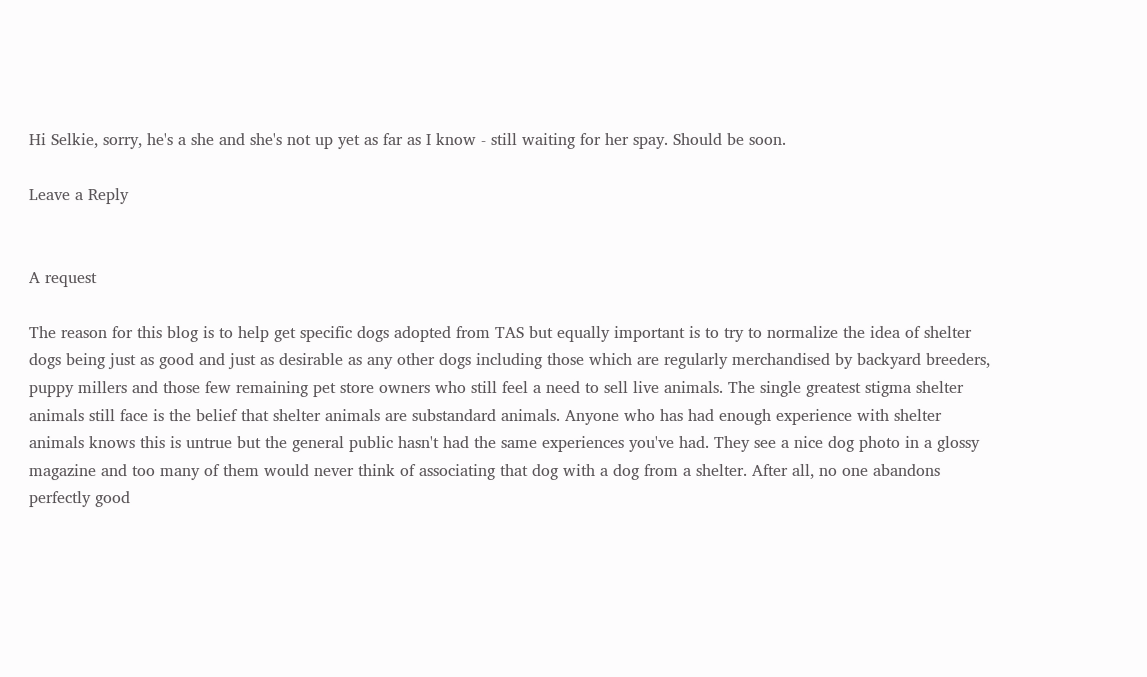Hi Selkie, sorry, he's a she and she's not up yet as far as I know - still waiting for her spay. Should be soon.

Leave a Reply


A request

The reason for this blog is to help get specific dogs adopted from TAS but equally important is to try to normalize the idea of shelter dogs being just as good and just as desirable as any other dogs including those which are regularly merchandised by backyard breeders, puppy millers and those few remaining pet store owners who still feel a need to sell live animals. The single greatest stigma shelter animals still face is the belief that shelter animals are substandard animals. Anyone who has had enough experience with shelter animals knows this is untrue but the general public hasn't had the same experiences you've had. They see a nice dog photo in a glossy magazine and too many of them would never think of associating that dog with a dog from a shelter. After all, no one abandons perfectly good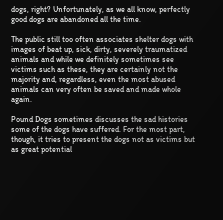dogs, right? Unfortunately, as we all know, perfectly good dogs are abandoned all the time.

The public still too often associates shelter dogs with images of beat up, sick, dirty, severely traumatized animals and while we definitely sometimes see victims such as these, they are certainly not the majority and, regardless, even the most abused animals can very often be saved and made whole again.

Pound Dogs sometimes discusses the sad histories some of the dogs have suffered. For the most part, though, it tries to present the dogs not as victims but as great potential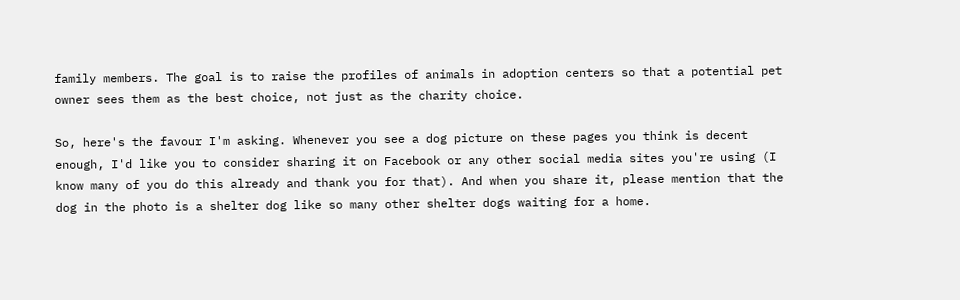family members. The goal is to raise the profiles of animals in adoption centers so that a potential pet owner sees them as the best choice, not just as the charity choice.

So, here's the favour I'm asking. Whenever you see a dog picture on these pages you think is decent enough, I'd like you to consider sharing it on Facebook or any other social media sites you're using (I know many of you do this already and thank you for that). And when you share it, please mention that the dog in the photo is a shelter dog like so many other shelter dogs waiting for a home.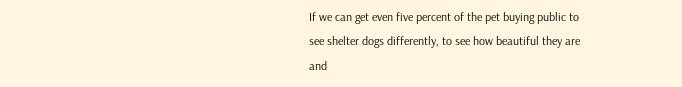If we can get even five percent of the pet buying public to see shelter dogs differently, to see how beautiful they are and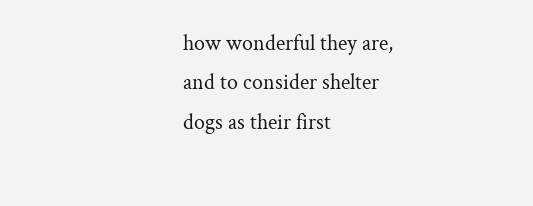how wonderful they are, and to consider shelter dogs as their first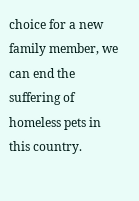choice for a new family member, we can end the suffering of homeless pets in this country.